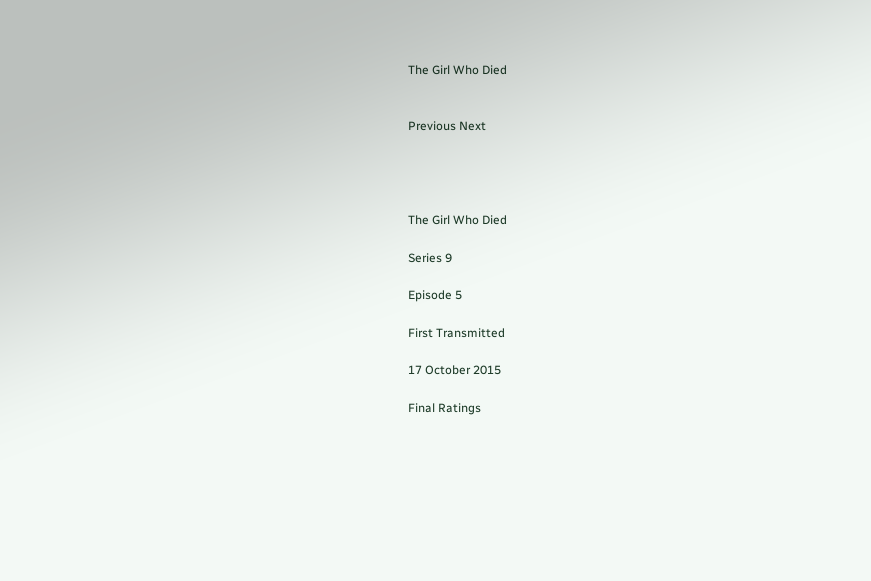The Girl Who Died


Previous Next




The Girl Who Died

Series 9

Episode 5

First Transmitted

17 October 2015

Final Ratings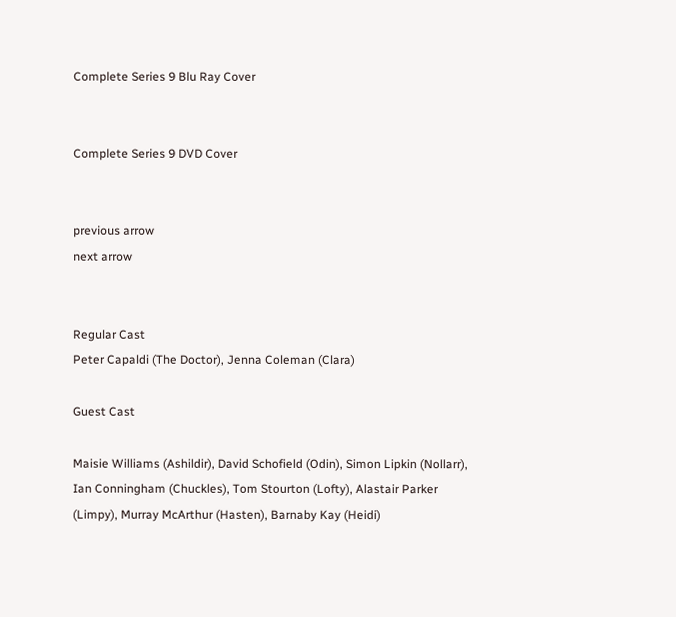Complete Series 9 Blu Ray Cover


Complete Series 9 DVD Cover


previous arrow
next arrow


Regular Cast
Peter Capaldi (The Doctor), Jenna Coleman (Clara)

Guest Cast

Maisie Williams (Ashildir), David Schofield (Odin), Simon Lipkin (Nollarr), Ian Conningham (Chuckles), Tom Stourton (Lofty), Alastair Parker (Limpy), Murray McArthur (Hasten), Barnaby Kay (Heidi)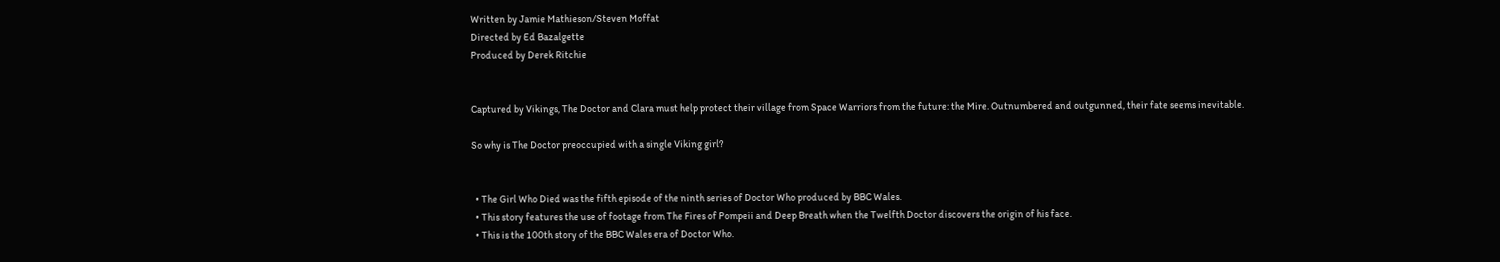Written by Jamie Mathieson/Steven Moffat
Directed by Ed Bazalgette
Produced by Derek Ritchie


Captured by Vikings, The Doctor and Clara must help protect their village from Space Warriors from the future: the Mire. Outnumbered and outgunned, their fate seems inevitable.

So why is The Doctor preoccupied with a single Viking girl?


  • The Girl Who Died was the fifth episode of the ninth series of Doctor Who produced by BBC Wales.
  • This story features the use of footage from The Fires of Pompeii and Deep Breath when the Twelfth Doctor discovers the origin of his face.
  • This is the 100th story of the BBC Wales era of Doctor Who.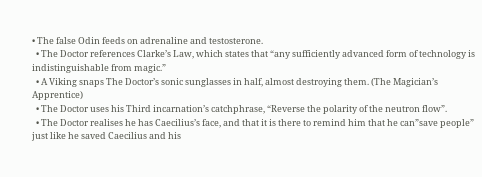• The false Odin feeds on adrenaline and testosterone.
  • The Doctor references Clarke’s Law, which states that “any sufficiently advanced form of technology is indistinguishable from magic.”
  • A Viking snaps The Doctor’s sonic sunglasses in half, almost destroying them. (The Magician’s Apprentice)
  • The Doctor uses his Third incarnation’s catchphrase, “Reverse the polarity of the neutron flow”.
  • The Doctor realises he has Caecilius’s face, and that it is there to remind him that he can”save people” just like he saved Caecilius and his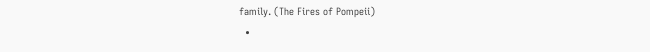family. (The Fires of Pompeii)
  •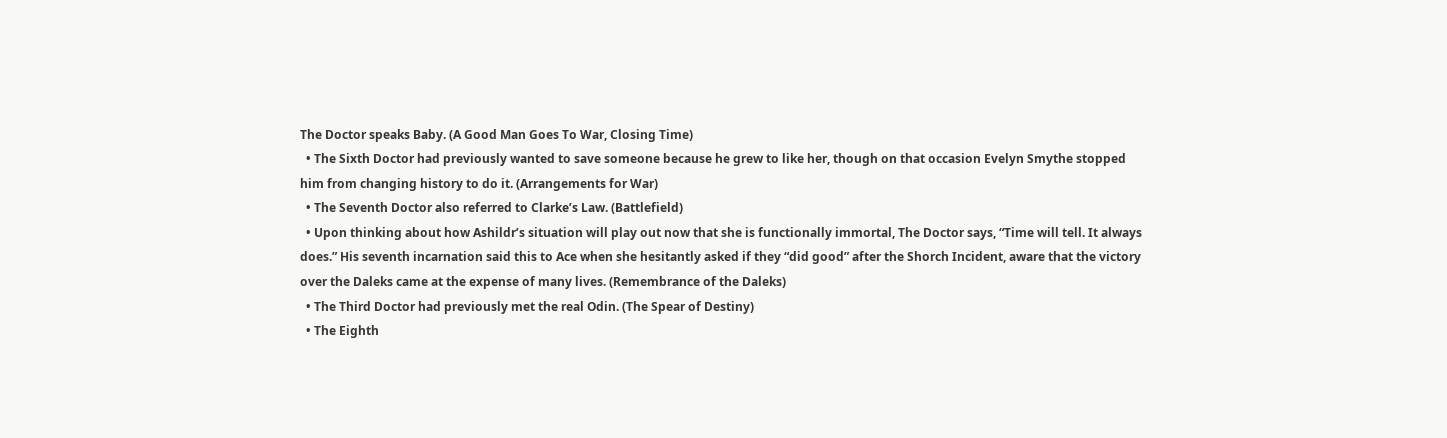The Doctor speaks Baby. (A Good Man Goes To War, Closing Time)
  • The Sixth Doctor had previously wanted to save someone because he grew to like her, though on that occasion Evelyn Smythe stopped him from changing history to do it. (Arrangements for War)
  • The Seventh Doctor also referred to Clarke’s Law. (Battlefield)
  • Upon thinking about how Ashildr’s situation will play out now that she is functionally immortal, The Doctor says, “Time will tell. It always does.” His seventh incarnation said this to Ace when she hesitantly asked if they “did good” after the Shorch Incident, aware that the victory over the Daleks came at the expense of many lives. (Remembrance of the Daleks)
  • The Third Doctor had previously met the real Odin. (The Spear of Destiny)
  • The Eighth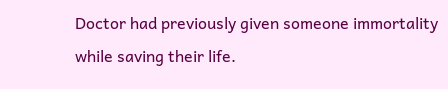Doctor had previously given someone immortality while saving their life.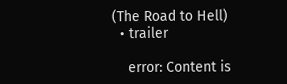(The Road to Hell)
  • trailer

    error: Content is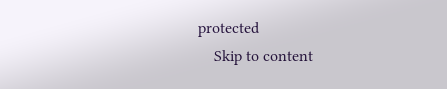protected
    Skip to content